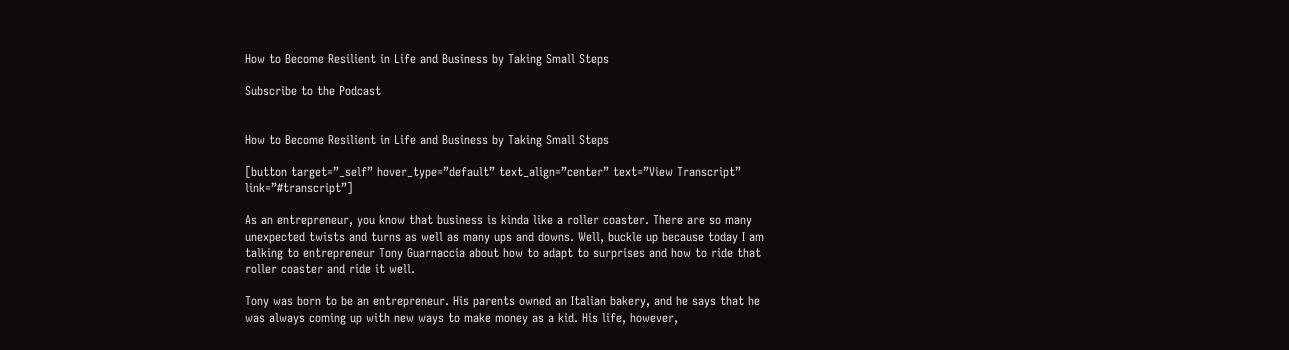How to Become Resilient in Life and Business by Taking Small Steps

Subscribe to the Podcast


How to Become Resilient in Life and Business by Taking Small Steps

[button target=”_self” hover_type=”default” text_align=”center” text=”View Transcript” link=”#transcript”]

As an entrepreneur, you know that business is kinda like a roller coaster. There are so many unexpected twists and turns as well as many ups and downs. Well, buckle up because today I am talking to entrepreneur Tony Guarnaccia about how to adapt to surprises and how to ride that roller coaster and ride it well.

Tony was born to be an entrepreneur. His parents owned an Italian bakery, and he says that he was always coming up with new ways to make money as a kid. His life, however,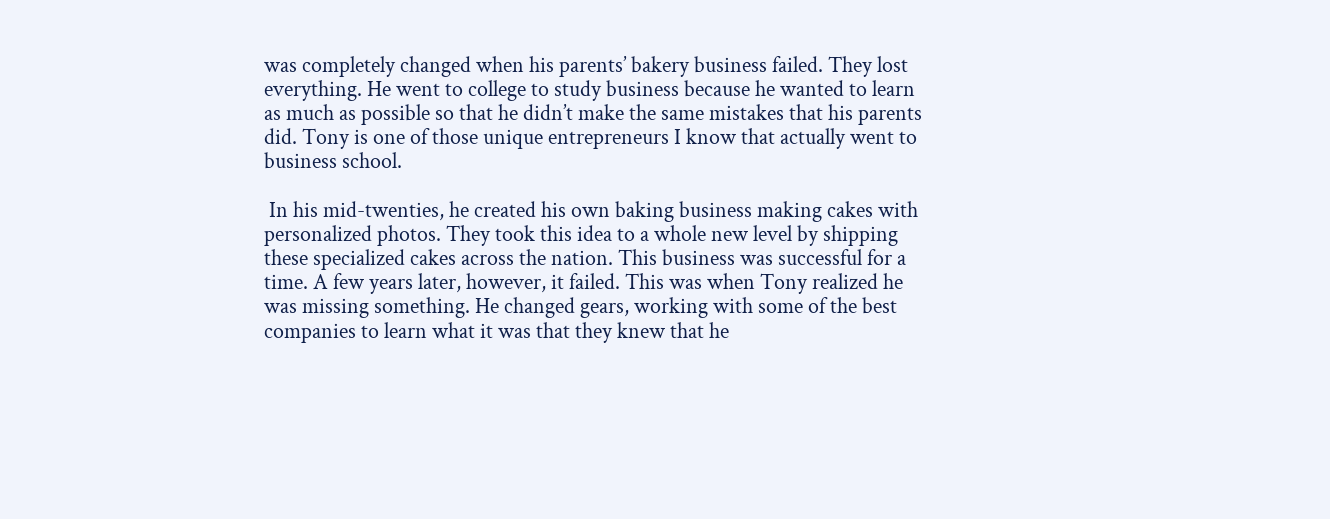was completely changed when his parents’ bakery business failed. They lost everything. He went to college to study business because he wanted to learn as much as possible so that he didn’t make the same mistakes that his parents did. Tony is one of those unique entrepreneurs I know that actually went to business school.

 In his mid-twenties, he created his own baking business making cakes with personalized photos. They took this idea to a whole new level by shipping these specialized cakes across the nation. This business was successful for a time. A few years later, however, it failed. This was when Tony realized he was missing something. He changed gears, working with some of the best companies to learn what it was that they knew that he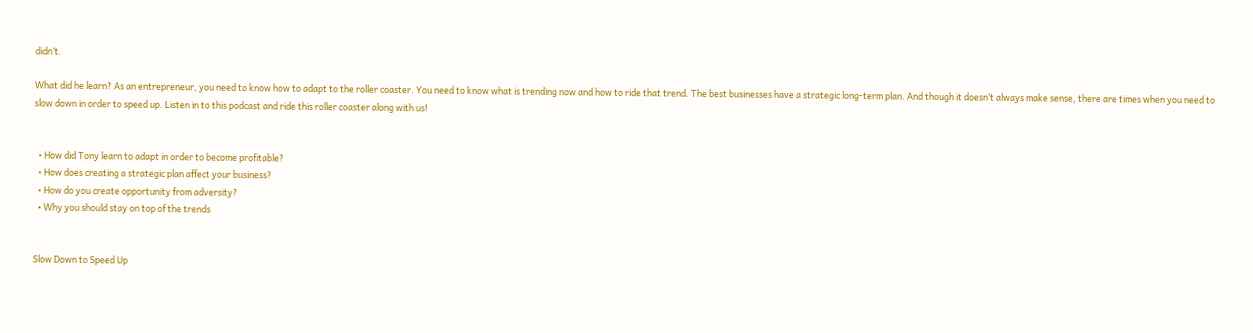didn’t.

What did he learn? As an entrepreneur, you need to know how to adapt to the roller coaster. You need to know what is trending now and how to ride that trend. The best businesses have a strategic long-term plan. And though it doesn’t always make sense, there are times when you need to slow down in order to speed up. Listen in to this podcast and ride this roller coaster along with us!


  • How did Tony learn to adapt in order to become profitable?
  • How does creating a strategic plan affect your business?
  • How do you create opportunity from adversity?
  • Why you should stay on top of the trends


Slow Down to Speed Up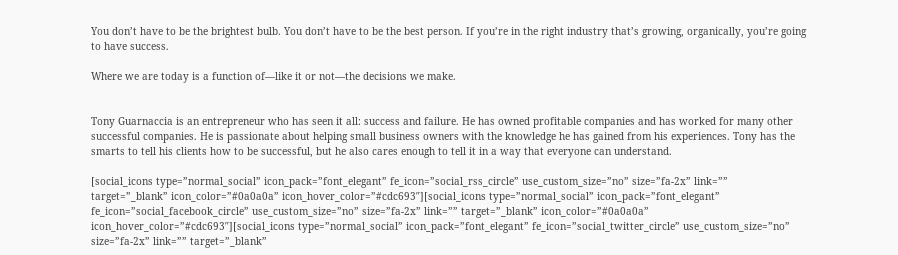You don’t have to be the brightest bulb. You don’t have to be the best person. If you’re in the right industry that’s growing, organically, you’re going to have success.

Where we are today is a function of—like it or not—the decisions we make.


Tony Guarnaccia is an entrepreneur who has seen it all: success and failure. He has owned profitable companies and has worked for many other successful companies. He is passionate about helping small business owners with the knowledge he has gained from his experiences. Tony has the smarts to tell his clients how to be successful, but he also cares enough to tell it in a way that everyone can understand.

[social_icons type=”normal_social” icon_pack=”font_elegant” fe_icon=”social_rss_circle” use_custom_size=”no” size=”fa-2x” link=”” target=”_blank” icon_color=”#0a0a0a” icon_hover_color=”#cdc693″][social_icons type=”normal_social” icon_pack=”font_elegant” fe_icon=”social_facebook_circle” use_custom_size=”no” size=”fa-2x” link=”” target=”_blank” icon_color=”#0a0a0a” icon_hover_color=”#cdc693″][social_icons type=”normal_social” icon_pack=”font_elegant” fe_icon=”social_twitter_circle” use_custom_size=”no” size=”fa-2x” link=”” target=”_blank”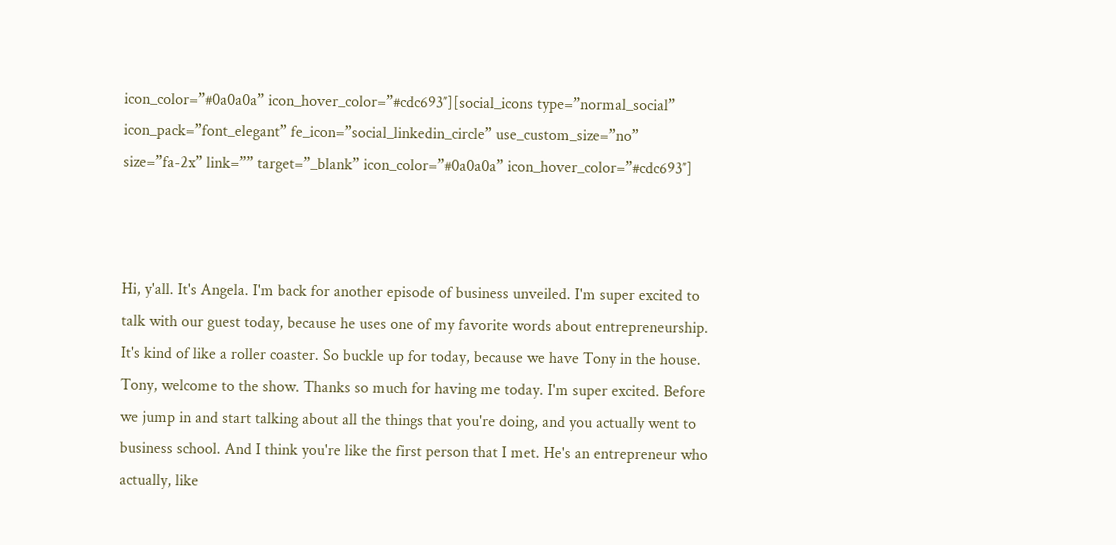icon_color=”#0a0a0a” icon_hover_color=”#cdc693″][social_icons type=”normal_social” icon_pack=”font_elegant” fe_icon=”social_linkedin_circle” use_custom_size=”no” size=”fa-2x” link=”” target=”_blank” icon_color=”#0a0a0a” icon_hover_color=”#cdc693″]



Hi, y'all. It's Angela. I'm back for another episode of business unveiled. I'm super excited to talk with our guest today, because he uses one of my favorite words about entrepreneurship. It's kind of like a roller coaster. So buckle up for today, because we have Tony in the house. Tony, welcome to the show. Thanks so much for having me today. I'm super excited. Before we jump in and start talking about all the things that you're doing, and you actually went to business school. And I think you're like the first person that I met. He's an entrepreneur who actually, like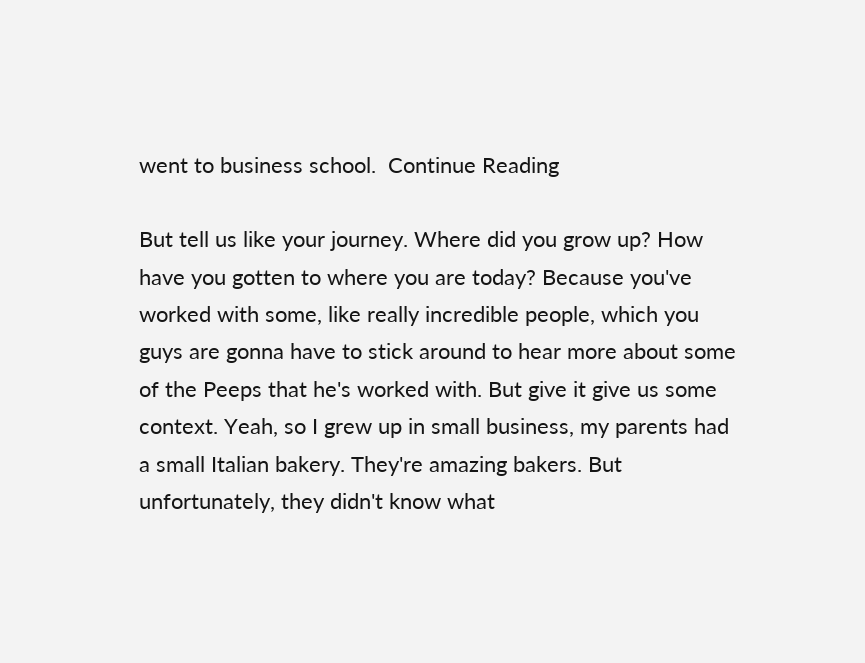went to business school.  Continue Reading

But tell us like your journey. Where did you grow up? How have you gotten to where you are today? Because you've worked with some, like really incredible people, which you guys are gonna have to stick around to hear more about some of the Peeps that he's worked with. But give it give us some context. Yeah, so I grew up in small business, my parents had a small Italian bakery. They're amazing bakers. But unfortunately, they didn't know what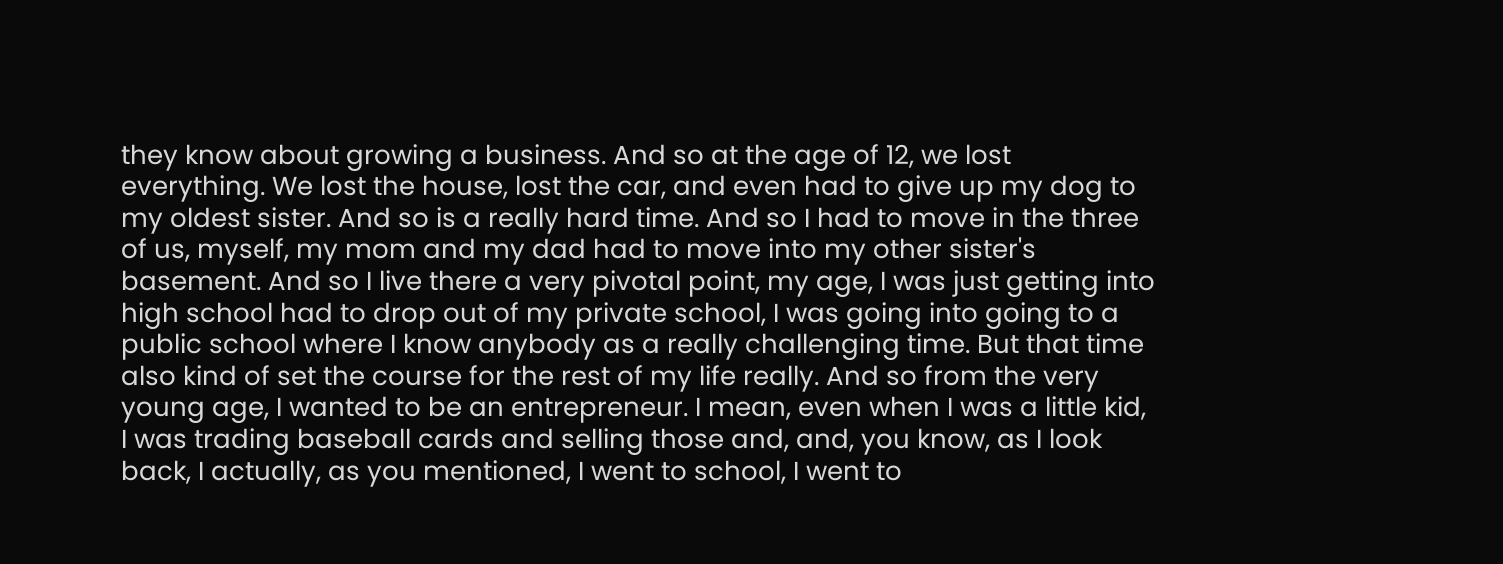they know about growing a business. And so at the age of 12, we lost everything. We lost the house, lost the car, and even had to give up my dog to my oldest sister. And so is a really hard time. And so I had to move in the three of us, myself, my mom and my dad had to move into my other sister's basement. And so I live there a very pivotal point, my age, I was just getting into high school had to drop out of my private school, I was going into going to a public school where I know anybody as a really challenging time. But that time also kind of set the course for the rest of my life really. And so from the very young age, I wanted to be an entrepreneur. I mean, even when I was a little kid, I was trading baseball cards and selling those and, and, you know, as I look back, I actually, as you mentioned, I went to school, I went to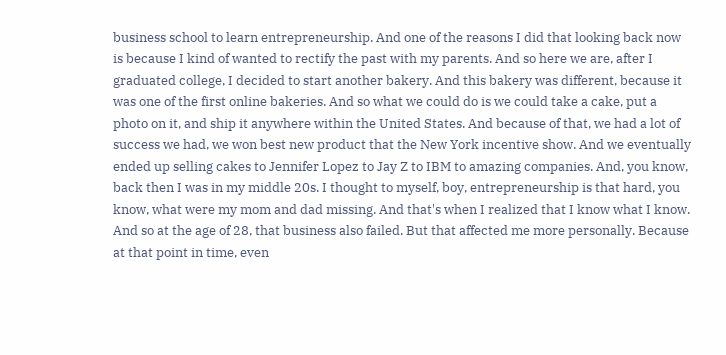business school to learn entrepreneurship. And one of the reasons I did that looking back now is because I kind of wanted to rectify the past with my parents. And so here we are, after I graduated college, I decided to start another bakery. And this bakery was different, because it was one of the first online bakeries. And so what we could do is we could take a cake, put a photo on it, and ship it anywhere within the United States. And because of that, we had a lot of success we had, we won best new product that the New York incentive show. And we eventually ended up selling cakes to Jennifer Lopez to Jay Z to IBM to amazing companies. And, you know, back then I was in my middle 20s. I thought to myself, boy, entrepreneurship is that hard, you know, what were my mom and dad missing. And that's when I realized that I know what I know. And so at the age of 28, that business also failed. But that affected me more personally. Because at that point in time, even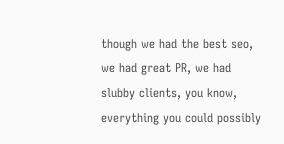though we had the best seo, we had great PR, we had slubby clients, you know, everything you could possibly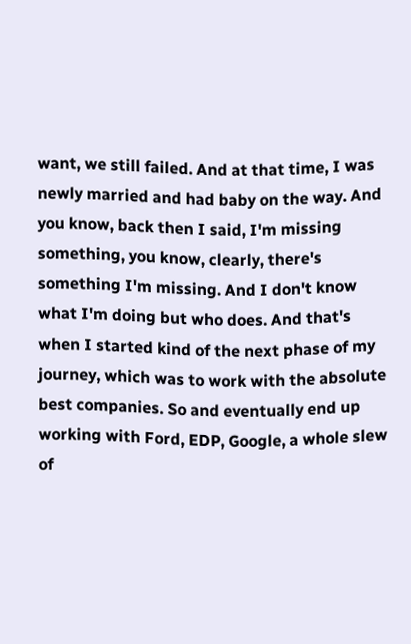want, we still failed. And at that time, I was newly married and had baby on the way. And you know, back then I said, I'm missing something, you know, clearly, there's something I'm missing. And I don't know what I'm doing but who does. And that's when I started kind of the next phase of my journey, which was to work with the absolute best companies. So and eventually end up working with Ford, EDP, Google, a whole slew of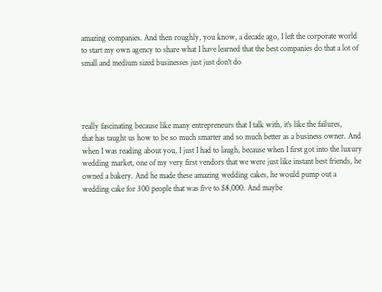amazing companies. And then roughly, you know, a decade ago, I left the corporate world to start my own agency to share what I have learned that the best companies do that a lot of small and medium sized businesses just just don't do




really fascinating because like many entrepreneurs that I talk with, it's like the failures,
that has taught us how to be so much smarter and so much better as a business owner. And when I was reading about you, I just I had to laugh, because when I first got into the luxury wedding market, one of my very first vendors that we were just like instant best friends, he owned a bakery. And he made these amazing wedding cakes, he would pump out a wedding cake for 300 people that was five to $8,000. And maybe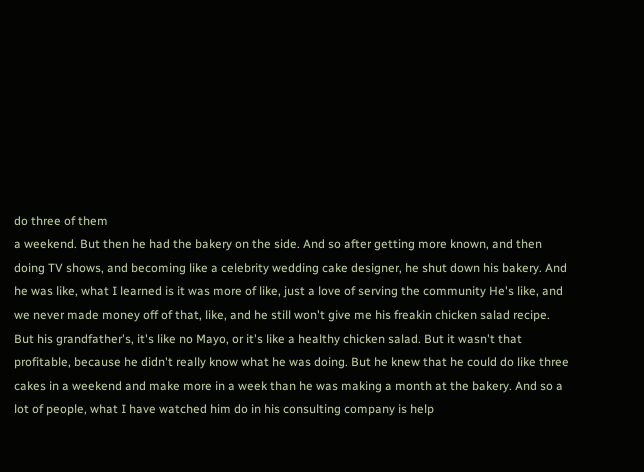do three of them
a weekend. But then he had the bakery on the side. And so after getting more known, and then doing TV shows, and becoming like a celebrity wedding cake designer, he shut down his bakery. And he was like, what I learned is it was more of like, just a love of serving the community He's like, and we never made money off of that, like, and he still won't give me his freakin chicken salad recipe. But his grandfather's, it's like no Mayo, or it's like a healthy chicken salad. But it wasn't that profitable, because he didn't really know what he was doing. But he knew that he could do like three cakes in a weekend and make more in a week than he was making a month at the bakery. And so a lot of people, what I have watched him do in his consulting company is help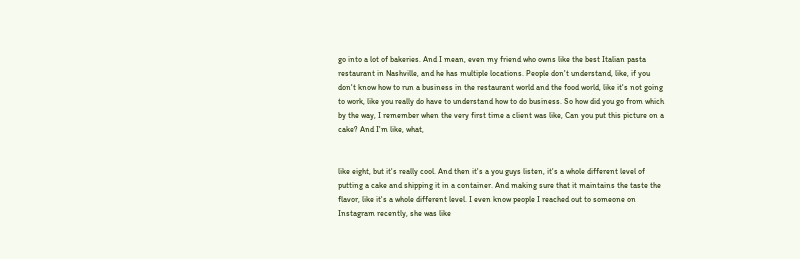go into a lot of bakeries. And I mean, even my friend who owns like the best Italian pasta restaurant in Nashville, and he has multiple locations. People don't understand, like, if you don't know how to run a business in the restaurant world and the food world, like it's not going to work, like you really do have to understand how to do business. So how did you go from which by the way, I remember when the very first time a client was like, Can you put this picture on a cake? And I'm like, what,


like eight, but it's really cool. And then it's a you guys listen, it's a whole different level of putting a cake and shipping it in a container. And making sure that it maintains the taste the flavor, like it's a whole different level. I even know people I reached out to someone on Instagram recently, she was like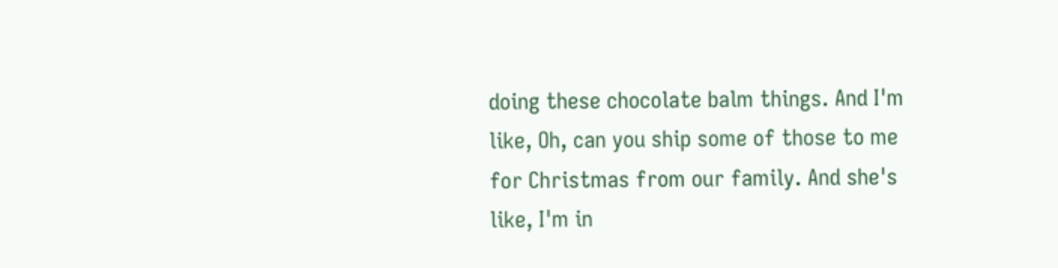doing these chocolate balm things. And I'm like, Oh, can you ship some of those to me for Christmas from our family. And she's like, I'm in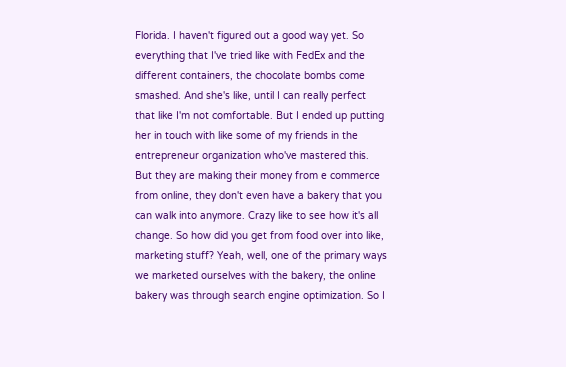Florida. I haven't figured out a good way yet. So everything that I've tried like with FedEx and the different containers, the chocolate bombs come smashed. And she's like, until I can really perfect that like I'm not comfortable. But I ended up putting her in touch with like some of my friends in the entrepreneur organization who've mastered this. But they are making their money from e commerce from online, they don't even have a bakery that you can walk into anymore. Crazy like to see how it's all change. So how did you get from food over into like, marketing stuff? Yeah, well, one of the primary ways we marketed ourselves with the bakery, the online bakery was through search engine optimization. So I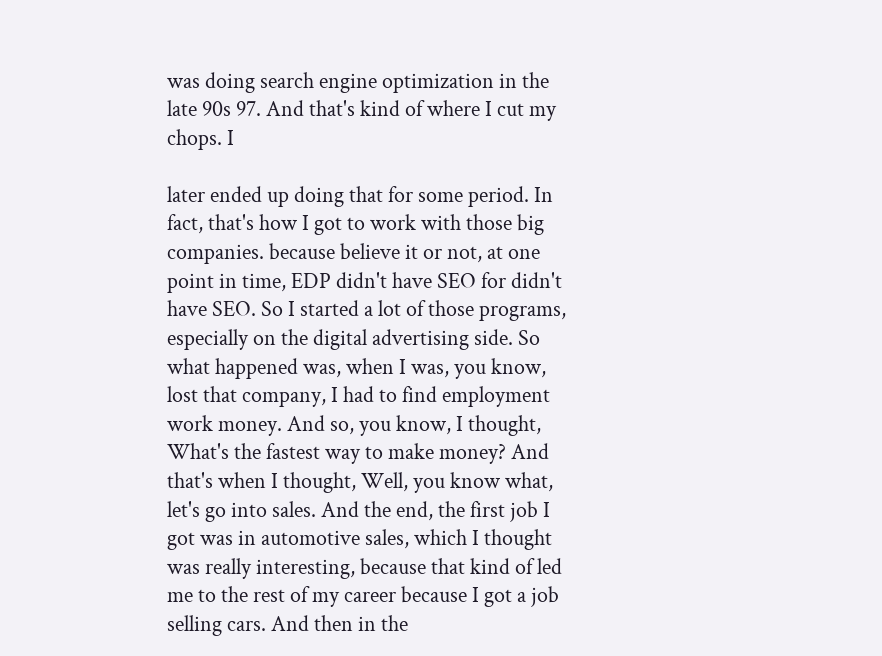was doing search engine optimization in the late 90s 97. And that's kind of where I cut my chops. I

later ended up doing that for some period. In fact, that's how I got to work with those big companies. because believe it or not, at one point in time, EDP didn't have SEO for didn't have SEO. So I started a lot of those programs, especially on the digital advertising side. So what happened was, when I was, you know, lost that company, I had to find employment work money. And so, you know, I thought, What's the fastest way to make money? And that's when I thought, Well, you know what, let's go into sales. And the end, the first job I got was in automotive sales, which I thought was really interesting, because that kind of led me to the rest of my career because I got a job selling cars. And then in the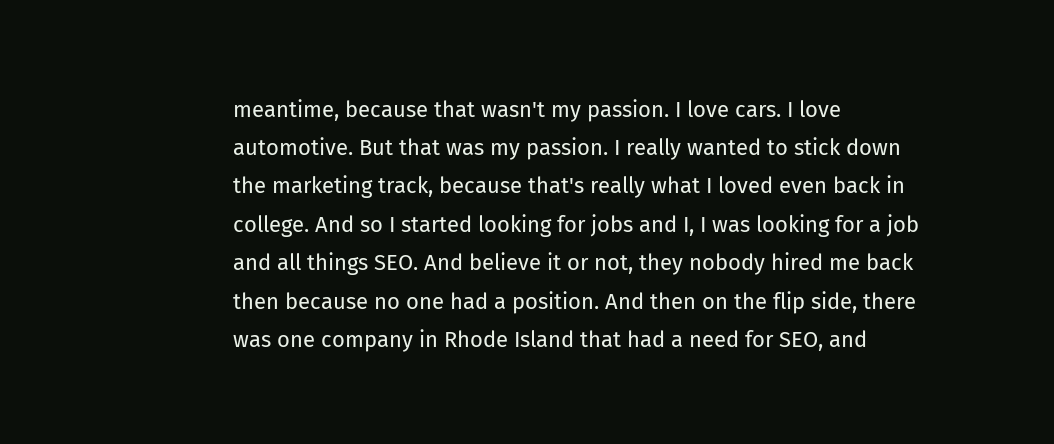meantime, because that wasn't my passion. I love cars. I love automotive. But that was my passion. I really wanted to stick down the marketing track, because that's really what I loved even back in college. And so I started looking for jobs and I, I was looking for a job and all things SEO. And believe it or not, they nobody hired me back then because no one had a position. And then on the flip side, there was one company in Rhode Island that had a need for SEO, and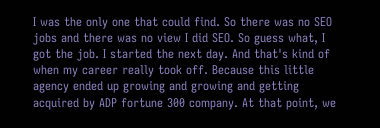I was the only one that could find. So there was no SEO jobs and there was no view I did SEO. So guess what, I got the job. I started the next day. And that's kind of when my career really took off. Because this little agency ended up growing and growing and getting acquired by ADP fortune 300 company. At that point, we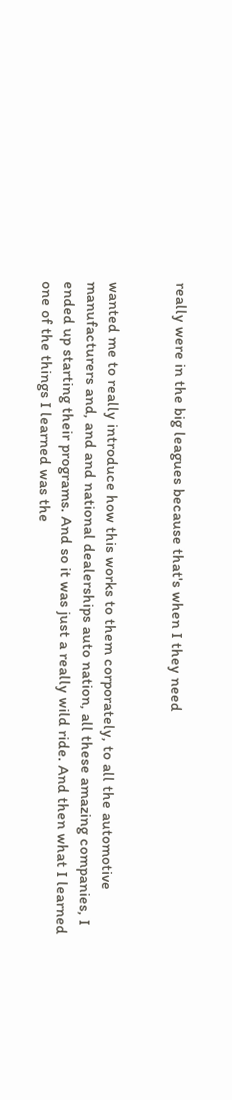really were in the big leagues because that's when I they need


wanted me to really introduce how this works to them corporately, to all the automotive manufacturers and, and and national dealerships auto nation, all these amazing companies, I ended up starting their programs. And so it was just a really wild ride. And then what I learned one of the things I learned was the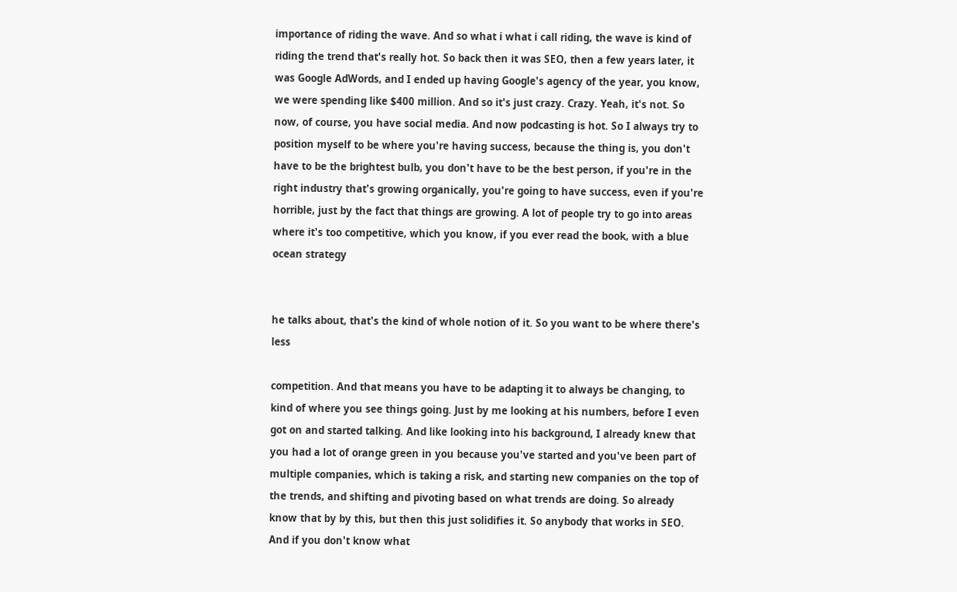importance of riding the wave. And so what i what i call riding, the wave is kind of riding the trend that's really hot. So back then it was SEO, then a few years later, it was Google AdWords, and I ended up having Google's agency of the year, you know, we were spending like $400 million. And so it's just crazy. Crazy. Yeah, it's not. So now, of course, you have social media. And now podcasting is hot. So I always try to position myself to be where you're having success, because the thing is, you don't have to be the brightest bulb, you don't have to be the best person, if you're in the right industry that's growing organically, you're going to have success, even if you're horrible, just by the fact that things are growing. A lot of people try to go into areas where it's too competitive, which you know, if you ever read the book, with a blue ocean strategy


he talks about, that's the kind of whole notion of it. So you want to be where there's less

competition. And that means you have to be adapting it to always be changing, to kind of where you see things going. Just by me looking at his numbers, before I even got on and started talking. And like looking into his background, I already knew that you had a lot of orange green in you because you've started and you've been part of multiple companies, which is taking a risk, and starting new companies on the top of the trends, and shifting and pivoting based on what trends are doing. So already know that by by this, but then this just solidifies it. So anybody that works in SEO. And if you don't know what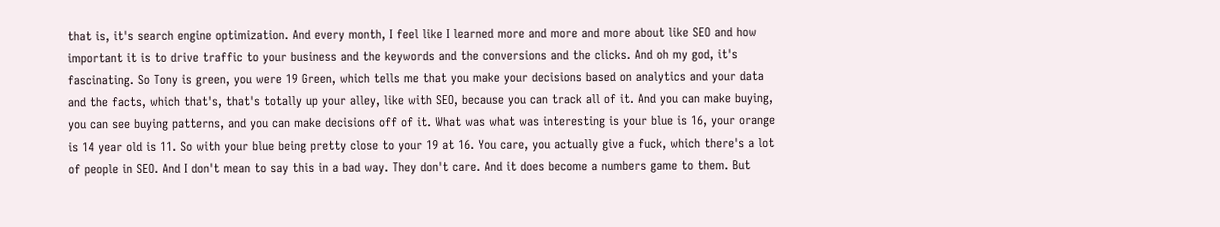that is, it's search engine optimization. And every month, I feel like I learned more and more and more about like SEO and how important it is to drive traffic to your business and the keywords and the conversions and the clicks. And oh my god, it's fascinating. So Tony is green, you were 19 Green, which tells me that you make your decisions based on analytics and your data and the facts, which that's, that's totally up your alley, like with SEO, because you can track all of it. And you can make buying, you can see buying patterns, and you can make decisions off of it. What was what was interesting is your blue is 16, your orange is 14 year old is 11. So with your blue being pretty close to your 19 at 16. You care, you actually give a fuck, which there's a lot of people in SEO. And I don't mean to say this in a bad way. They don't care. And it does become a numbers game to them. But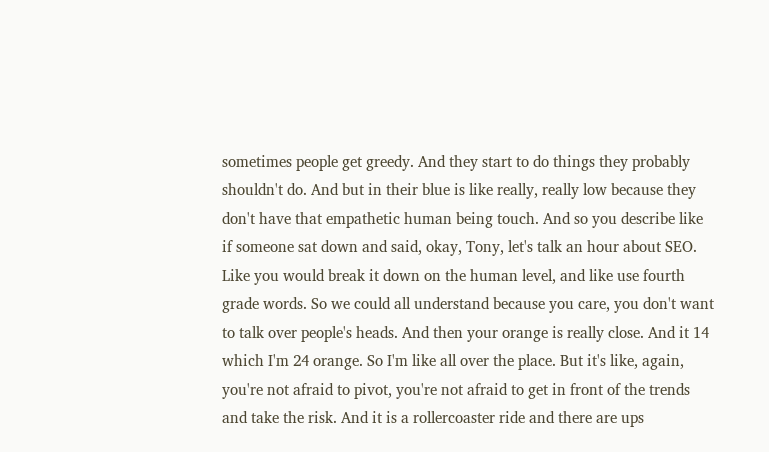sometimes people get greedy. And they start to do things they probably shouldn't do. And but in their blue is like really, really low because they don't have that empathetic human being touch. And so you describe like if someone sat down and said, okay, Tony, let's talk an hour about SEO. Like you would break it down on the human level, and like use fourth grade words. So we could all understand because you care, you don't want to talk over people's heads. And then your orange is really close. And it 14 which I'm 24 orange. So I'm like all over the place. But it's like, again, you're not afraid to pivot, you're not afraid to get in front of the trends and take the risk. And it is a rollercoaster ride and there are ups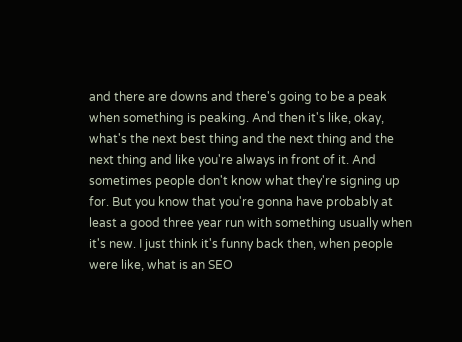and there are downs and there's going to be a peak when something is peaking. And then it's like, okay, what's the next best thing and the next thing and the next thing and like you're always in front of it. And sometimes people don't know what they're signing up for. But you know that you're gonna have probably at least a good three year run with something usually when it's new. I just think it's funny back then, when people were like, what is an SEO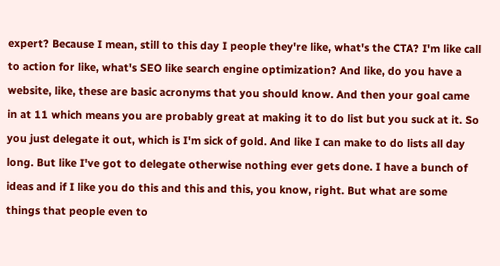expert? Because I mean, still to this day I people they're like, what's the CTA? I'm like call to action for like, what's SEO like search engine optimization? And like, do you have a website, like, these are basic acronyms that you should know. And then your goal came in at 11 which means you are probably great at making it to do list but you suck at it. So you just delegate it out, which is I'm sick of gold. And like I can make to do lists all day long. But like I've got to delegate otherwise nothing ever gets done. I have a bunch of ideas and if I like you do this and this and this, you know, right. But what are some things that people even to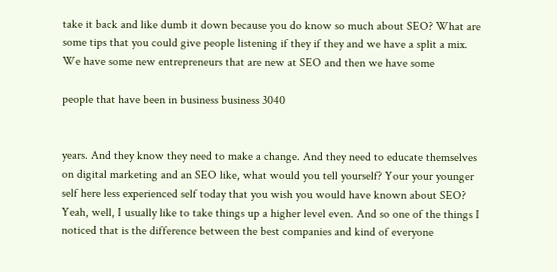take it back and like dumb it down because you do know so much about SEO? What are some tips that you could give people listening if they if they and we have a split a mix. We have some new entrepreneurs that are new at SEO and then we have some

people that have been in business business 3040


years. And they know they need to make a change. And they need to educate themselves on digital marketing and an SEO like, what would you tell yourself? Your your younger self here less experienced self today that you wish you would have known about SEO? Yeah, well, I usually like to take things up a higher level even. And so one of the things I noticed that is the difference between the best companies and kind of everyone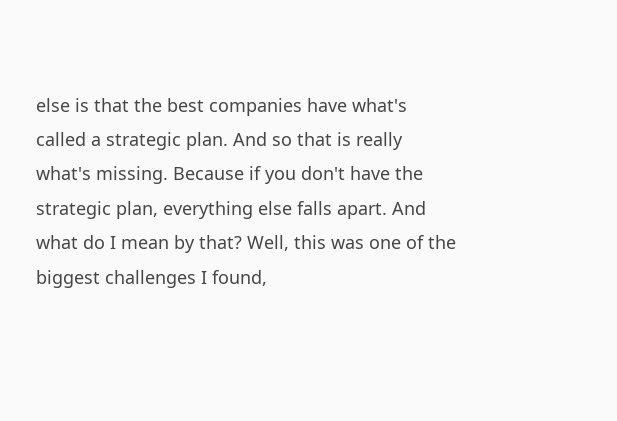else is that the best companies have what's called a strategic plan. And so that is really what's missing. Because if you don't have the strategic plan, everything else falls apart. And what do I mean by that? Well, this was one of the biggest challenges I found,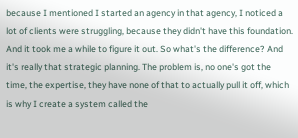because I mentioned I started an agency in that agency, I noticed a lot of clients were struggling, because they didn't have this foundation. And it took me a while to figure it out. So what's the difference? And it's really that strategic planning. The problem is, no one's got the time, the expertise, they have none of that to actually pull it off, which is why I create a system called the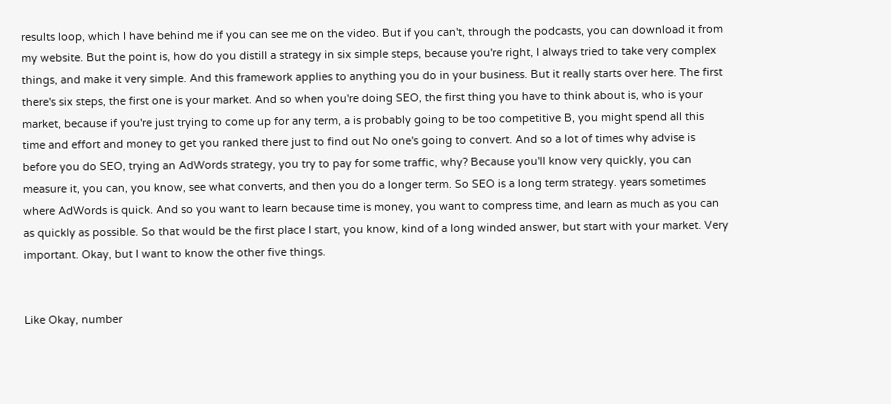results loop, which I have behind me if you can see me on the video. But if you can't, through the podcasts, you can download it from my website. But the point is, how do you distill a strategy in six simple steps, because you're right, I always tried to take very complex things, and make it very simple. And this framework applies to anything you do in your business. But it really starts over here. The first there's six steps, the first one is your market. And so when you're doing SEO, the first thing you have to think about is, who is your market, because if you're just trying to come up for any term, a is probably going to be too competitive B, you might spend all this time and effort and money to get you ranked there just to find out No one's going to convert. And so a lot of times why advise is before you do SEO, trying an AdWords strategy, you try to pay for some traffic, why? Because you'll know very quickly, you can measure it, you can, you know, see what converts, and then you do a longer term. So SEO is a long term strategy. years sometimes where AdWords is quick. And so you want to learn because time is money, you want to compress time, and learn as much as you can as quickly as possible. So that would be the first place I start, you know, kind of a long winded answer, but start with your market. Very important. Okay, but I want to know the other five things.


Like Okay, number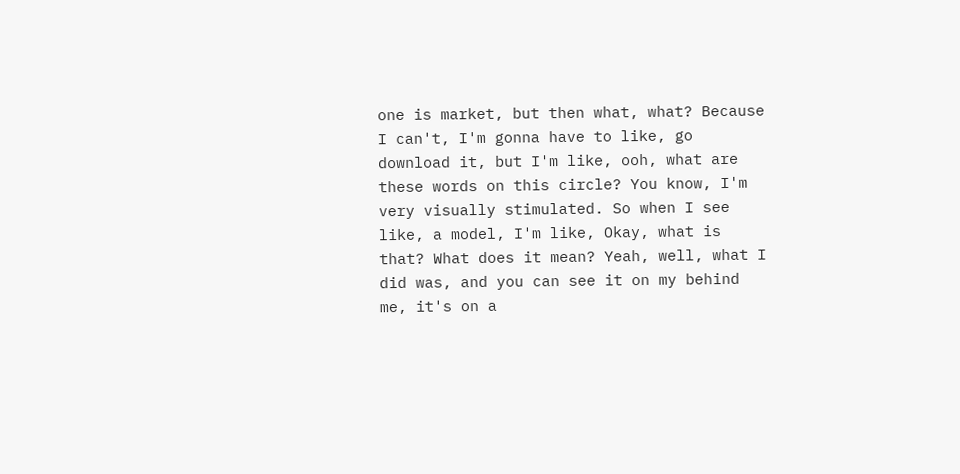one is market, but then what, what? Because I can't, I'm gonna have to like, go download it, but I'm like, ooh, what are these words on this circle? You know, I'm very visually stimulated. So when I see like, a model, I'm like, Okay, what is that? What does it mean? Yeah, well, what I did was, and you can see it on my behind me, it's on a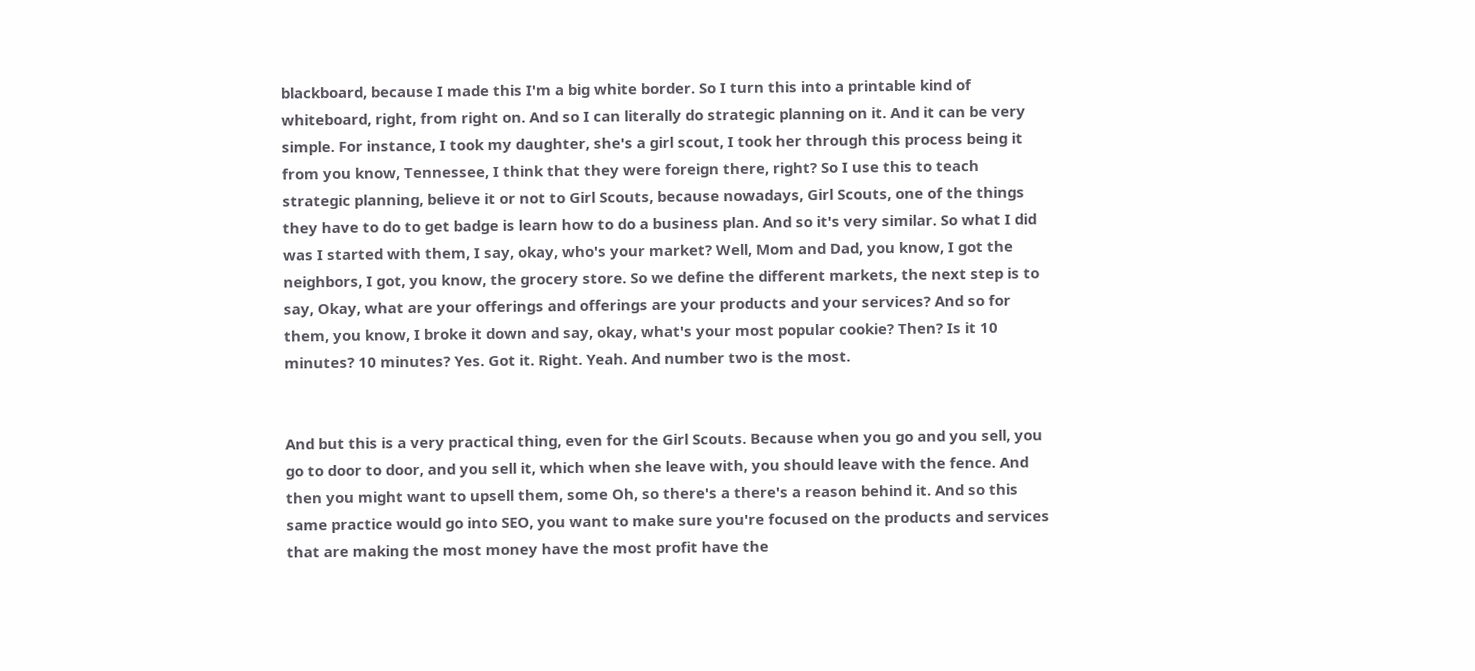blackboard, because I made this I'm a big white border. So I turn this into a printable kind of whiteboard, right, from right on. And so I can literally do strategic planning on it. And it can be very simple. For instance, I took my daughter, she's a girl scout, I took her through this process being it from you know, Tennessee, I think that they were foreign there, right? So I use this to teach strategic planning, believe it or not to Girl Scouts, because nowadays, Girl Scouts, one of the things they have to do to get badge is learn how to do a business plan. And so it's very similar. So what I did was I started with them, I say, okay, who's your market? Well, Mom and Dad, you know, I got the neighbors, I got, you know, the grocery store. So we define the different markets, the next step is to say, Okay, what are your offerings and offerings are your products and your services? And so for them, you know, I broke it down and say, okay, what's your most popular cookie? Then? Is it 10 minutes? 10 minutes? Yes. Got it. Right. Yeah. And number two is the most.


And but this is a very practical thing, even for the Girl Scouts. Because when you go and you sell, you go to door to door, and you sell it, which when she leave with, you should leave with the fence. And then you might want to upsell them, some Oh, so there's a there's a reason behind it. And so this same practice would go into SEO, you want to make sure you're focused on the products and services that are making the most money have the most profit have the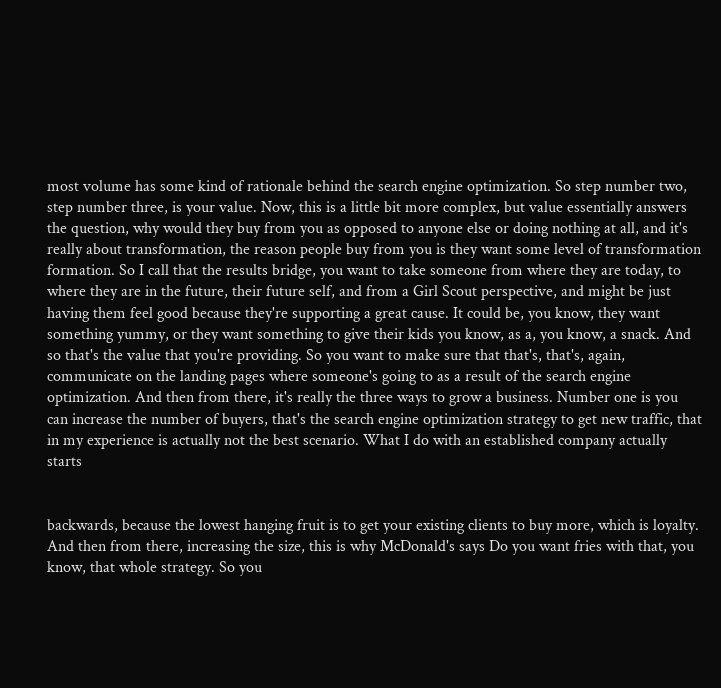most volume has some kind of rationale behind the search engine optimization. So step number two, step number three, is your value. Now, this is a little bit more complex, but value essentially answers the question, why would they buy from you as opposed to anyone else or doing nothing at all, and it's really about transformation, the reason people buy from you is they want some level of transformation formation. So I call that the results bridge, you want to take someone from where they are today, to where they are in the future, their future self, and from a Girl Scout perspective, and might be just having them feel good because they're supporting a great cause. It could be, you know, they want something yummy, or they want something to give their kids you know, as a, you know, a snack. And so that's the value that you're providing. So you want to make sure that that's, that's, again, communicate on the landing pages where someone's going to as a result of the search engine optimization. And then from there, it's really the three ways to grow a business. Number one is you can increase the number of buyers, that's the search engine optimization strategy to get new traffic, that in my experience is actually not the best scenario. What I do with an established company actually starts


backwards, because the lowest hanging fruit is to get your existing clients to buy more, which is loyalty. And then from there, increasing the size, this is why McDonald's says Do you want fries with that, you know, that whole strategy. So you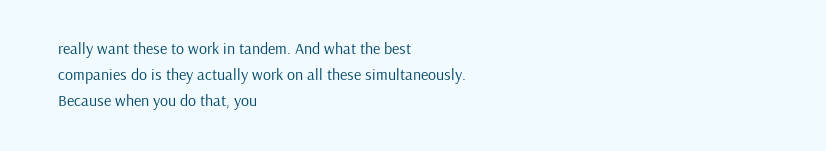really want these to work in tandem. And what the best companies do is they actually work on all these simultaneously. Because when you do that, you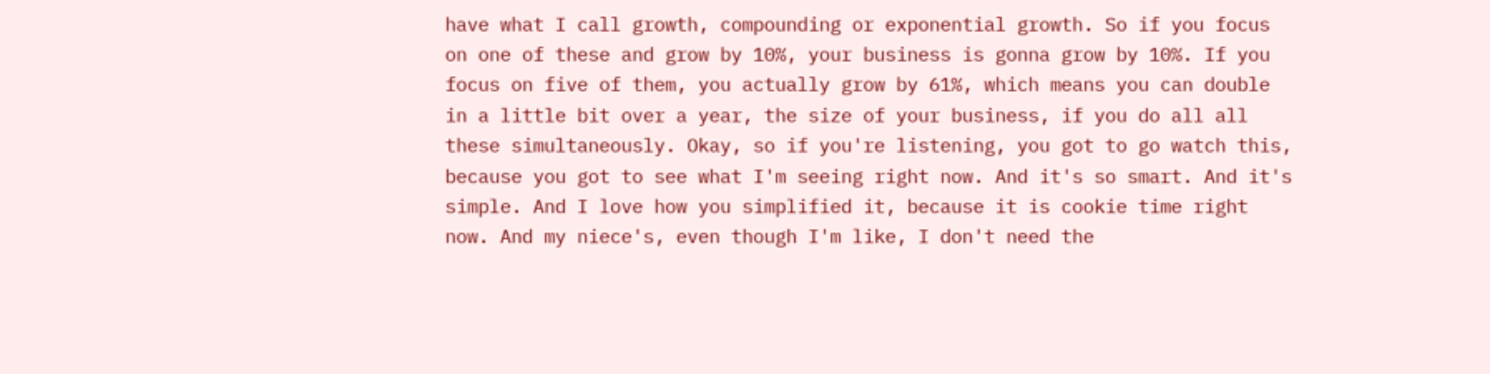have what I call growth, compounding or exponential growth. So if you focus on one of these and grow by 10%, your business is gonna grow by 10%. If you focus on five of them, you actually grow by 61%, which means you can double in a little bit over a year, the size of your business, if you do all all these simultaneously. Okay, so if you're listening, you got to go watch this, because you got to see what I'm seeing right now. And it's so smart. And it's simple. And I love how you simplified it, because it is cookie time right now. And my niece's, even though I'm like, I don't need the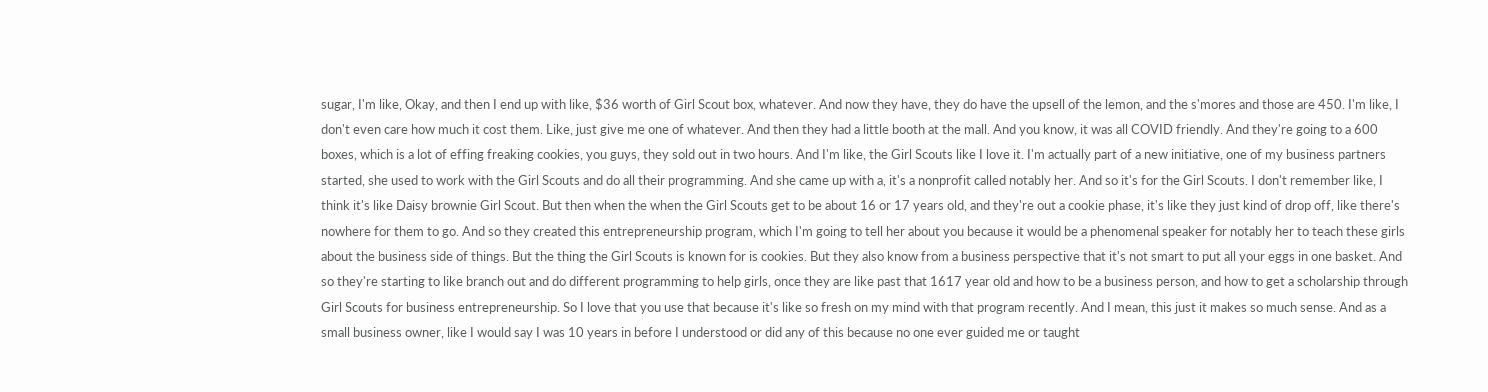sugar, I'm like, Okay, and then I end up with like, $36 worth of Girl Scout box, whatever. And now they have, they do have the upsell of the lemon, and the s'mores and those are 450. I'm like, I don't even care how much it cost them. Like, just give me one of whatever. And then they had a little booth at the mall. And you know, it was all COVID friendly. And they're going to a 600 boxes, which is a lot of effing freaking cookies, you guys, they sold out in two hours. And I'm like, the Girl Scouts like I love it. I'm actually part of a new initiative, one of my business partners started, she used to work with the Girl Scouts and do all their programming. And she came up with a, it's a nonprofit called notably her. And so it's for the Girl Scouts. I don't remember like, I think it's like Daisy brownie Girl Scout. But then when the when the Girl Scouts get to be about 16 or 17 years old, and they're out a cookie phase, it's like they just kind of drop off, like there's nowhere for them to go. And so they created this entrepreneurship program, which I'm going to tell her about you because it would be a phenomenal speaker for notably her to teach these girls about the business side of things. But the thing the Girl Scouts is known for is cookies. But they also know from a business perspective that it's not smart to put all your eggs in one basket. And so they're starting to like branch out and do different programming to help girls, once they are like past that 1617 year old and how to be a business person, and how to get a scholarship through Girl Scouts for business entrepreneurship. So I love that you use that because it's like so fresh on my mind with that program recently. And I mean, this just it makes so much sense. And as a small business owner, like I would say I was 10 years in before I understood or did any of this because no one ever guided me or taught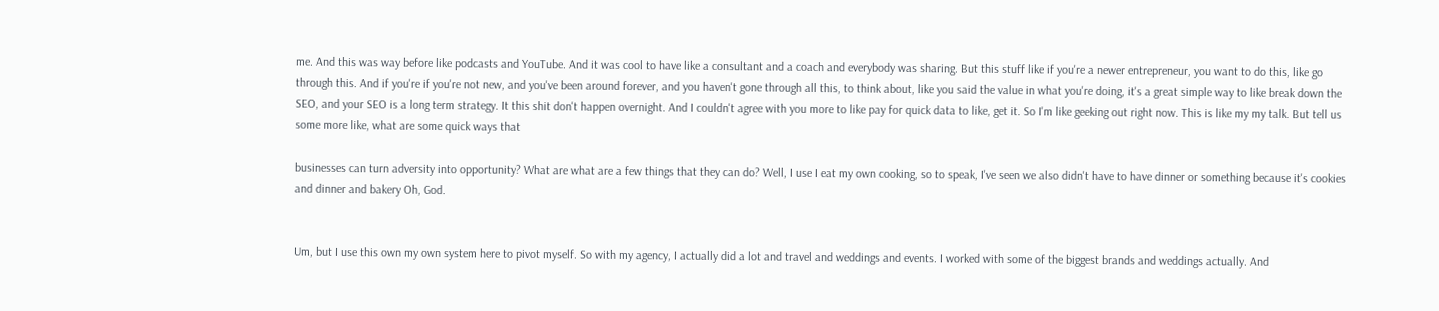me. And this was way before like podcasts and YouTube. And it was cool to have like a consultant and a coach and everybody was sharing. But this stuff like if you're a newer entrepreneur, you want to do this, like go through this. And if you're if you're not new, and you've been around forever, and you haven't gone through all this, to think about, like you said the value in what you're doing, it's a great simple way to like break down the SEO, and your SEO is a long term strategy. It this shit don't happen overnight. And I couldn't agree with you more to like pay for quick data to like, get it. So I'm like geeking out right now. This is like my my talk. But tell us some more like, what are some quick ways that

businesses can turn adversity into opportunity? What are what are a few things that they can do? Well, I use I eat my own cooking, so to speak, I've seen we also didn't have to have dinner or something because it's cookies and dinner and bakery Oh, God.


Um, but I use this own my own system here to pivot myself. So with my agency, I actually did a lot and travel and weddings and events. I worked with some of the biggest brands and weddings actually. And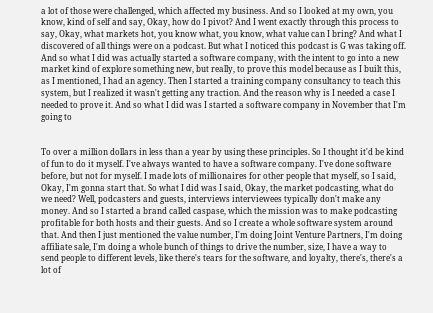a lot of those were challenged, which affected my business. And so I looked at my own, you know, kind of self and say, Okay, how do I pivot? And I went exactly through this process to say, Okay, what markets hot, you know what, you know, what value can I bring? And what I discovered of all things were on a podcast. But what I noticed this podcast is G was taking off. And so what I did was actually started a software company, with the intent to go into a new market kind of explore something new, but really, to prove this model because as I built this, as I mentioned, I had an agency. Then I started a training company consultancy to teach this system, but I realized it wasn't getting any traction. And the reason why is I needed a case I needed to prove it. And so what I did was I started a software company in November that I'm going to


To over a million dollars in less than a year by using these principles. So I thought it'd be kind of fun to do it myself. I've always wanted to have a software company. I've done software before, but not for myself. I made lots of millionaires for other people that myself, so I said, Okay, I'm gonna start that. So what I did was I said, Okay, the market podcasting, what do we need? Well, podcasters and guests, interviews interviewees typically don't make any money. And so I started a brand called caspase, which the mission was to make podcasting profitable for both hosts and their guests. And so I create a whole software system around that. And then I just mentioned the value number, I'm doing Joint Venture Partners, I'm doing affiliate sale, I'm doing a whole bunch of things to drive the number, size, I have a way to send people to different levels, like there's tears for the software, and loyalty, there's, there's a lot of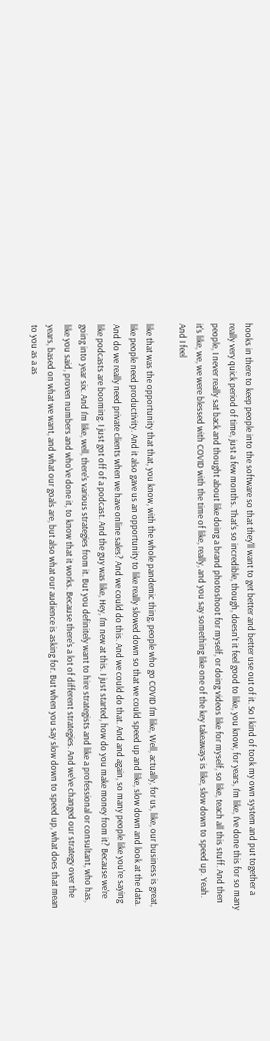hooks in there to keep people into the software so that they'll want to get better and better use out of it. So I kind of took my own system and put together a really very quick period of time, just a few months. That's so incredible, though, doesn't it feel good to like, you know, for years, I'm like, I've done this for so many people, I never really sat back and thought about like doing a brand photoshoot for myself, or doing videos like for myself, so like, teach all this stuff. And then it's like, we, we were blessed with COVID with the time of like, really, and you say something like one of the key takeaways is like, slow down to speed up. Yeah. And I feel

like that was the opportunity that that, you know, with the whole pandemic thing, people who go COVID I'm like, Well, actually, for us, like, our business is great, like people need productivity. And it also gave us an opportunity to like really slowed down so that we could speed up and like, slow down and look at the data. And do we really need private clients when we have online sales? And we could do this. And we could do that. And and again, so many people like you're saying like podcasts are booming. I just got off of a podcast. And the guy was like, Hey, I'm new at this. I just started, how do you make money from it? Because we're going into year six. And I'm like, well, there's various strategies from it. But you definitely want to hire strategists and like a professional or consultant, who has, like you said, proven numbers and who've done it, to know that it works. Because there's a lot of different strategies. And we've changed our strategy over the years, based on what we want, and what our goals are, but also what our audience is asking for. But when you say slow down to speed up, what does that mean to you as a as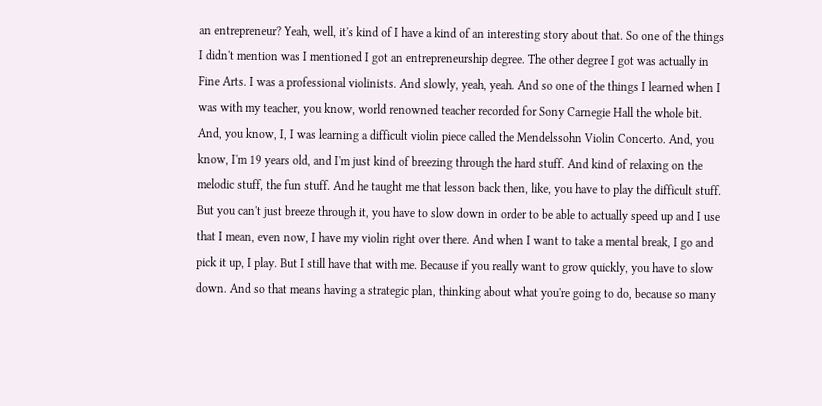an entrepreneur? Yeah, well, it's kind of I have a kind of an interesting story about that. So one of the things I didn't mention was I mentioned I got an entrepreneurship degree. The other degree I got was actually in Fine Arts. I was a professional violinists. And slowly, yeah, yeah. And so one of the things I learned when I was with my teacher, you know, world renowned teacher recorded for Sony Carnegie Hall the whole bit. And, you know, I, I was learning a difficult violin piece called the Mendelssohn Violin Concerto. And, you know, I'm 19 years old, and I'm just kind of breezing through the hard stuff. And kind of relaxing on the melodic stuff, the fun stuff. And he taught me that lesson back then, like, you have to play the difficult stuff. But you can't just breeze through it, you have to slow down in order to be able to actually speed up and I use that I mean, even now, I have my violin right over there. And when I want to take a mental break, I go and pick it up, I play. But I still have that with me. Because if you really want to grow quickly, you have to slow down. And so that means having a strategic plan, thinking about what you're going to do, because so many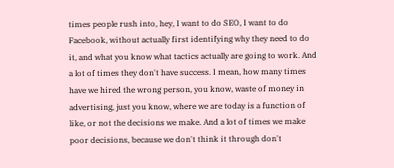times people rush into, hey, I want to do SEO, I want to do Facebook, without actually first identifying why they need to do it, and what you know what tactics actually are going to work. And a lot of times they don't have success. I mean, how many times have we hired the wrong person, you know, waste of money in advertising, just you know, where we are today is a function of like, or not the decisions we make. And a lot of times we make poor decisions, because we don't think it through don't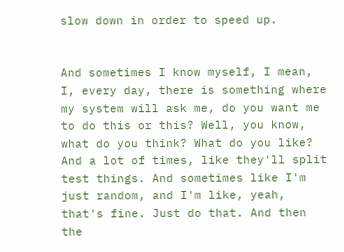slow down in order to speed up.


And sometimes I know myself, I mean, I, every day, there is something where my system will ask me, do you want me to do this or this? Well, you know, what do you think? What do you like? And a lot of times, like they'll split test things. And sometimes like I'm just random, and I'm like, yeah, that's fine. Just do that. And then the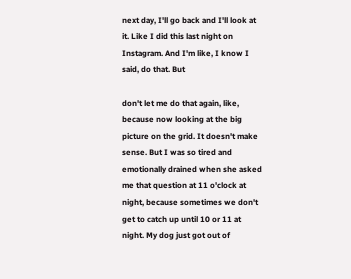next day, I'll go back and I'll look at it. Like I did this last night on Instagram. And I'm like, I know I said, do that. But

don't let me do that again, like, because now looking at the big picture on the grid. It doesn't make sense. But I was so tired and emotionally drained when she asked me that question at 11 o'clock at night, because sometimes we don't get to catch up until 10 or 11 at night. My dog just got out of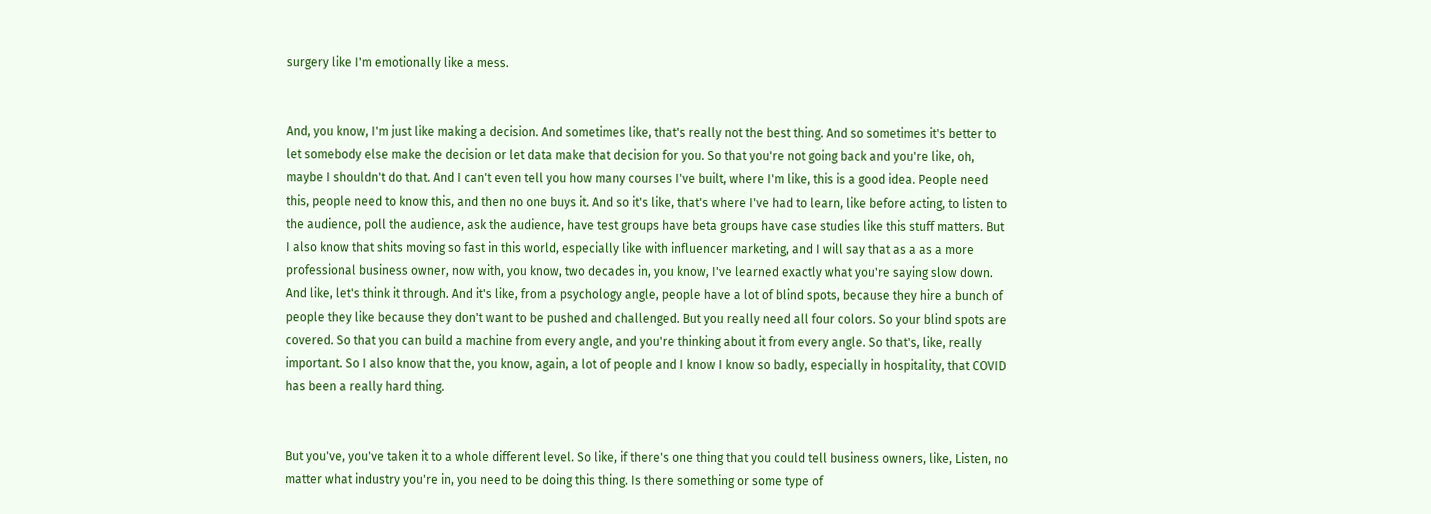surgery like I'm emotionally like a mess.


And, you know, I'm just like making a decision. And sometimes like, that's really not the best thing. And so sometimes it's better to let somebody else make the decision or let data make that decision for you. So that you're not going back and you're like, oh, maybe I shouldn't do that. And I can't even tell you how many courses I've built, where I'm like, this is a good idea. People need this, people need to know this, and then no one buys it. And so it's like, that's where I've had to learn, like before acting, to listen to the audience, poll the audience, ask the audience, have test groups have beta groups have case studies like this stuff matters. But I also know that shits moving so fast in this world, especially like with influencer marketing, and I will say that as a as a more professional business owner, now with, you know, two decades in, you know, I've learned exactly what you're saying slow down. And like, let's think it through. And it's like, from a psychology angle, people have a lot of blind spots, because they hire a bunch of people they like because they don't want to be pushed and challenged. But you really need all four colors. So your blind spots are covered. So that you can build a machine from every angle, and you're thinking about it from every angle. So that's, like, really important. So I also know that the, you know, again, a lot of people and I know I know so badly, especially in hospitality, that COVID has been a really hard thing.


But you've, you've taken it to a whole different level. So like, if there's one thing that you could tell business owners, like, Listen, no matter what industry you're in, you need to be doing this thing. Is there something or some type of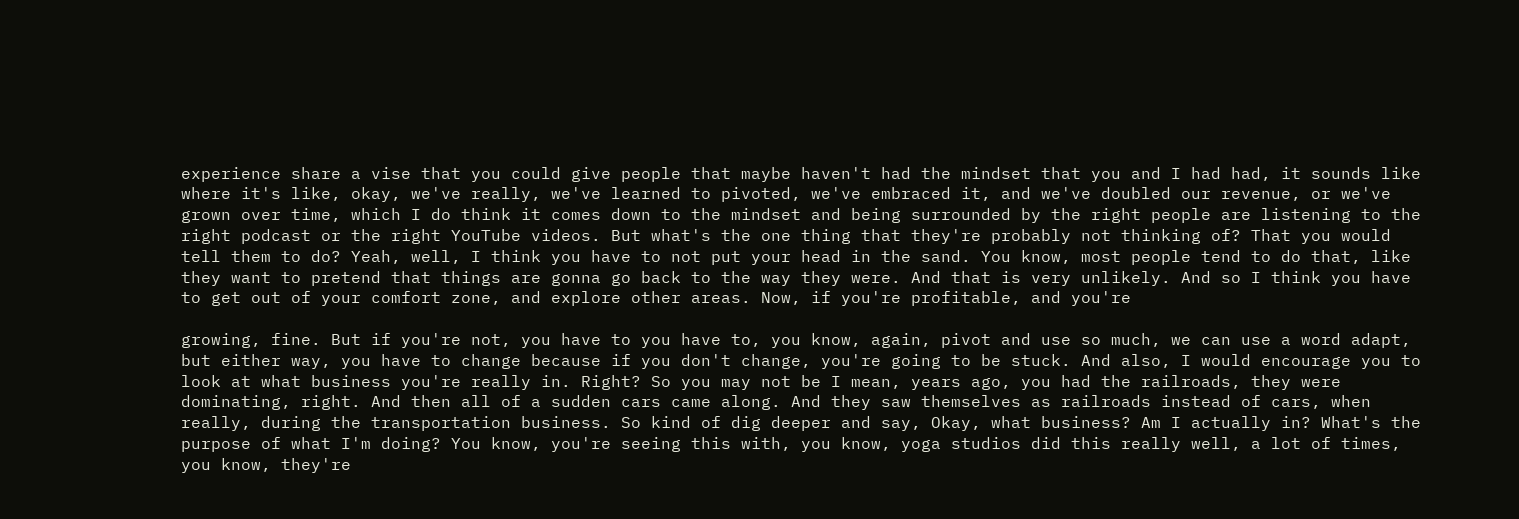experience share a vise that you could give people that maybe haven't had the mindset that you and I had had, it sounds like where it's like, okay, we've really, we've learned to pivoted, we've embraced it, and we've doubled our revenue, or we've grown over time, which I do think it comes down to the mindset and being surrounded by the right people are listening to the right podcast or the right YouTube videos. But what's the one thing that they're probably not thinking of? That you would tell them to do? Yeah, well, I think you have to not put your head in the sand. You know, most people tend to do that, like they want to pretend that things are gonna go back to the way they were. And that is very unlikely. And so I think you have to get out of your comfort zone, and explore other areas. Now, if you're profitable, and you're

growing, fine. But if you're not, you have to you have to, you know, again, pivot and use so much, we can use a word adapt, but either way, you have to change because if you don't change, you're going to be stuck. And also, I would encourage you to look at what business you're really in. Right? So you may not be I mean, years ago, you had the railroads, they were dominating, right. And then all of a sudden cars came along. And they saw themselves as railroads instead of cars, when really, during the transportation business. So kind of dig deeper and say, Okay, what business? Am I actually in? What's the purpose of what I'm doing? You know, you're seeing this with, you know, yoga studios did this really well, a lot of times, you know, they're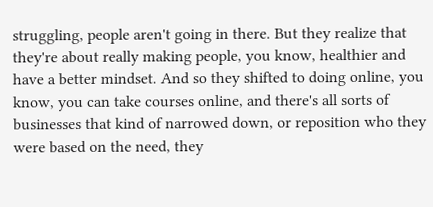struggling, people aren't going in there. But they realize that they're about really making people, you know, healthier and have a better mindset. And so they shifted to doing online, you know, you can take courses online, and there's all sorts of businesses that kind of narrowed down, or reposition who they were based on the need, they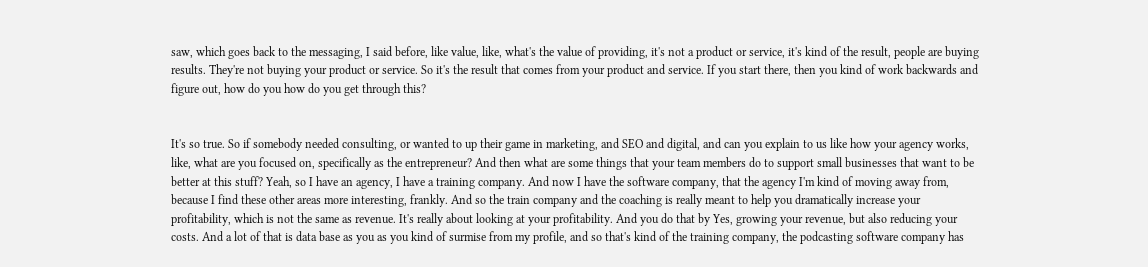saw, which goes back to the messaging, I said before, like value, like, what's the value of providing, it's not a product or service, it's kind of the result, people are buying results. They're not buying your product or service. So it's the result that comes from your product and service. If you start there, then you kind of work backwards and figure out, how do you how do you get through this?


It's so true. So if somebody needed consulting, or wanted to up their game in marketing, and SEO and digital, and can you explain to us like how your agency works, like, what are you focused on, specifically as the entrepreneur? And then what are some things that your team members do to support small businesses that want to be better at this stuff? Yeah, so I have an agency, I have a training company. And now I have the software company, that the agency I'm kind of moving away from, because I find these other areas more interesting, frankly. And so the train company and the coaching is really meant to help you dramatically increase your profitability, which is not the same as revenue. It's really about looking at your profitability. And you do that by Yes, growing your revenue, but also reducing your costs. And a lot of that is data base as you as you kind of surmise from my profile, and so that's kind of the training company, the podcasting software company has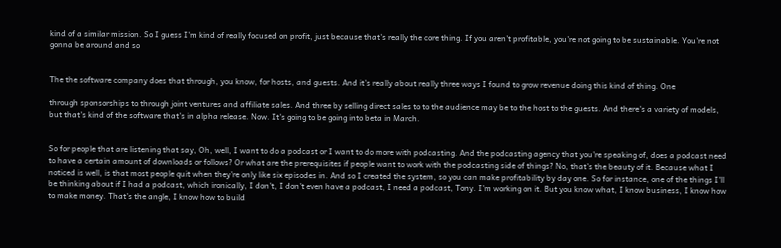kind of a similar mission. So I guess I'm kind of really focused on profit, just because that's really the core thing. If you aren't profitable, you're not going to be sustainable. You're not gonna be around and so


The the software company does that through, you know, for hosts, and guests. And it's really about really three ways I found to grow revenue doing this kind of thing. One

through sponsorships to through joint ventures and affiliate sales. And three by selling direct sales to to the audience may be to the host to the guests. And there's a variety of models, but that's kind of the software that's in alpha release. Now. It's going to be going into beta in March.


So for people that are listening that say, Oh, well, I want to do a podcast or I want to do more with podcasting. And the podcasting agency that you're speaking of, does a podcast need to have a certain amount of downloads or follows? Or what are the prerequisites if people want to work with the podcasting side of things? No, that's the beauty of it. Because what I noticed is well, is that most people quit when they're only like six episodes in. And so I created the system, so you can make profitability by day one. So for instance, one of the things I'll be thinking about if I had a podcast, which ironically, I don't, I don't even have a podcast, I need a podcast, Tony. I'm working on it. But you know what, I know business, I know how to make money. That's the angle, I know how to build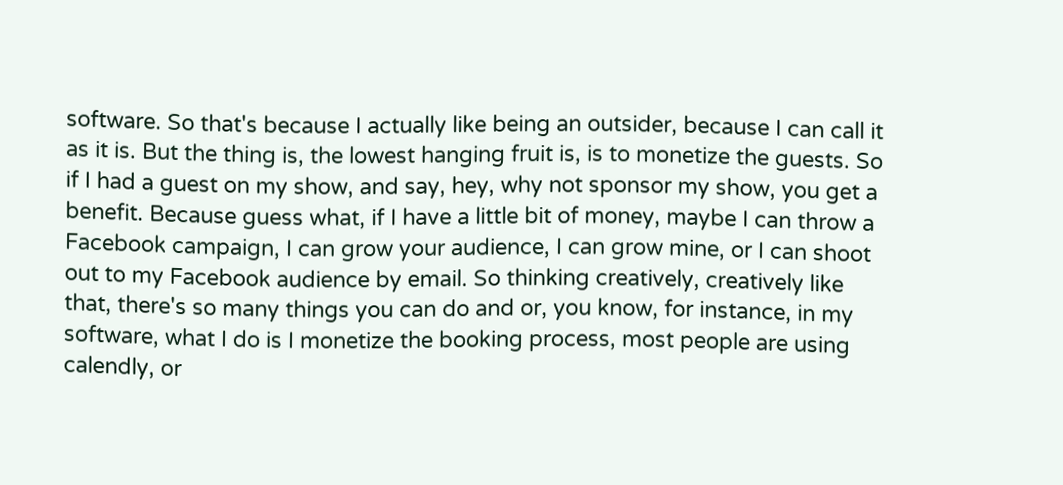software. So that's because I actually like being an outsider, because I can call it as it is. But the thing is, the lowest hanging fruit is, is to monetize the guests. So if I had a guest on my show, and say, hey, why not sponsor my show, you get a benefit. Because guess what, if I have a little bit of money, maybe I can throw a Facebook campaign, I can grow your audience, I can grow mine, or I can shoot out to my Facebook audience by email. So thinking creatively, creatively like that, there's so many things you can do and or, you know, for instance, in my software, what I do is I monetize the booking process, most people are using calendly, or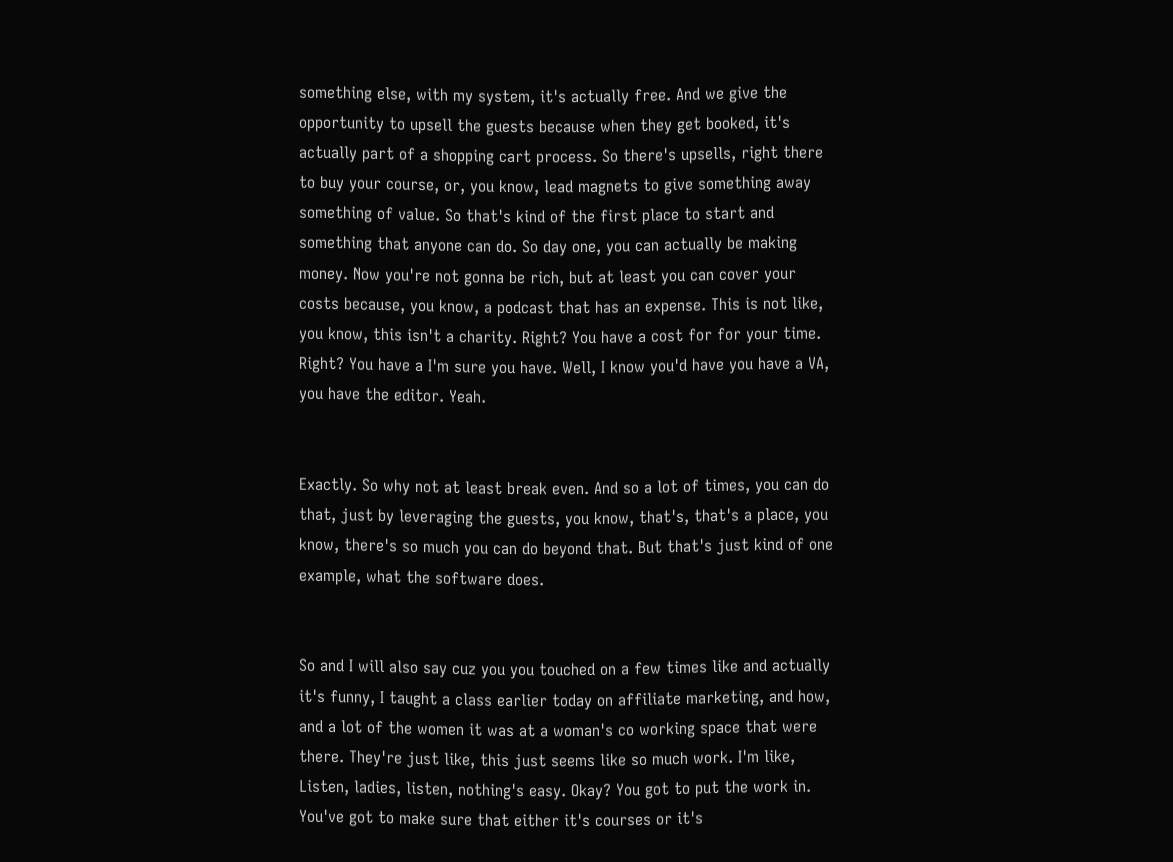something else, with my system, it's actually free. And we give the opportunity to upsell the guests because when they get booked, it's actually part of a shopping cart process. So there's upsells, right there to buy your course, or, you know, lead magnets to give something away something of value. So that's kind of the first place to start and something that anyone can do. So day one, you can actually be making money. Now you're not gonna be rich, but at least you can cover your costs because, you know, a podcast that has an expense. This is not like, you know, this isn't a charity. Right? You have a cost for for your time. Right? You have a I'm sure you have. Well, I know you'd have you have a VA, you have the editor. Yeah.


Exactly. So why not at least break even. And so a lot of times, you can do that, just by leveraging the guests, you know, that's, that's a place, you know, there's so much you can do beyond that. But that's just kind of one example, what the software does.


So and I will also say cuz you you touched on a few times like and actually it's funny, I taught a class earlier today on affiliate marketing, and how, and a lot of the women it was at a woman's co working space that were there. They're just like, this just seems like so much work. I'm like, Listen, ladies, listen, nothing's easy. Okay? You got to put the work in. You've got to make sure that either it's courses or it's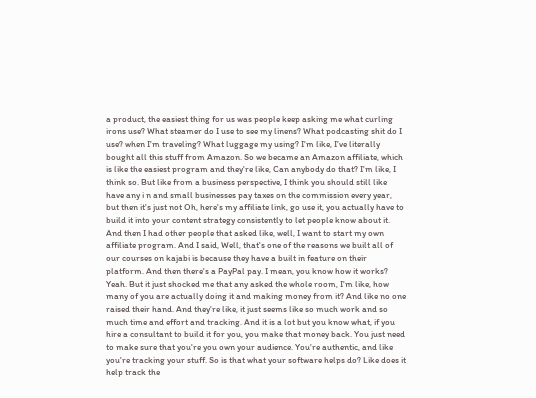a product, the easiest thing for us was people keep asking me what curling irons use? What steamer do I use to see my linens? What podcasting shit do I use? when I'm traveling? What luggage my using? I'm like, I've literally bought all this stuff from Amazon. So we became an Amazon affiliate, which is like the easiest program and they're like, Can anybody do that? I'm like, I think so. But like from a business perspective, I think you should still like have any i n and small businesses pay taxes on the commission every year, but then it's just not Oh, here's my affiliate link, go use it, you actually have to build it into your content strategy consistently to let people know about it. And then I had other people that asked like, well, I want to start my own affiliate program. And I said, Well, that's one of the reasons we built all of our courses on kajabi is because they have a built in feature on their platform. And then there's a PayPal pay. I mean, you know how it works? Yeah. But it just shocked me that any asked the whole room, I'm like, how many of you are actually doing it and making money from it? And like no one raised their hand. And they're like, it just seems like so much work and so much time and effort and tracking. And it is a lot but you know what, if you hire a consultant to build it for you, you make that money back. You just need to make sure that you're you own your audience. You're authentic, and like you're tracking your stuff. So is that what your software helps do? Like does it help track the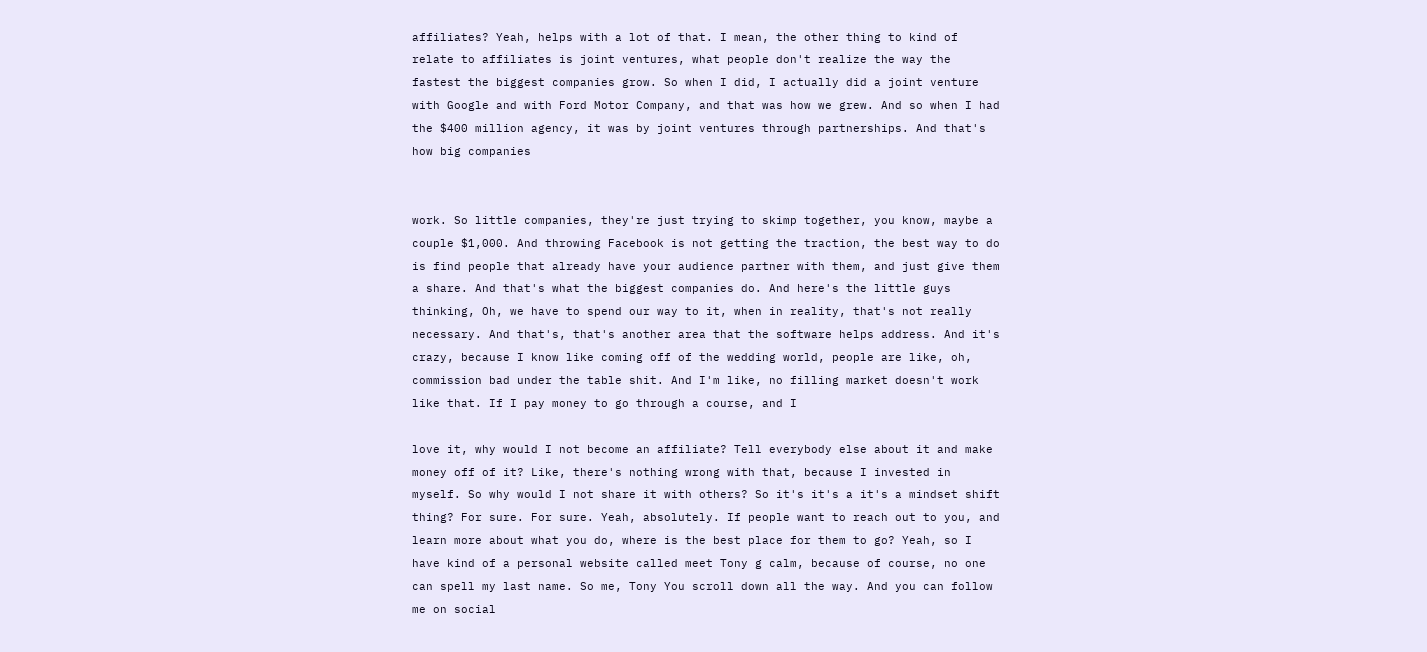affiliates? Yeah, helps with a lot of that. I mean, the other thing to kind of relate to affiliates is joint ventures, what people don't realize the way the fastest the biggest companies grow. So when I did, I actually did a joint venture with Google and with Ford Motor Company, and that was how we grew. And so when I had the $400 million agency, it was by joint ventures through partnerships. And that's how big companies


work. So little companies, they're just trying to skimp together, you know, maybe a couple $1,000. And throwing Facebook is not getting the traction, the best way to do is find people that already have your audience partner with them, and just give them a share. And that's what the biggest companies do. And here's the little guys thinking, Oh, we have to spend our way to it, when in reality, that's not really necessary. And that's, that's another area that the software helps address. And it's crazy, because I know like coming off of the wedding world, people are like, oh, commission bad under the table shit. And I'm like, no filling market doesn't work like that. If I pay money to go through a course, and I

love it, why would I not become an affiliate? Tell everybody else about it and make money off of it? Like, there's nothing wrong with that, because I invested in myself. So why would I not share it with others? So it's it's a it's a mindset shift thing? For sure. For sure. Yeah, absolutely. If people want to reach out to you, and learn more about what you do, where is the best place for them to go? Yeah, so I have kind of a personal website called meet Tony g calm, because of course, no one can spell my last name. So me, Tony You scroll down all the way. And you can follow me on social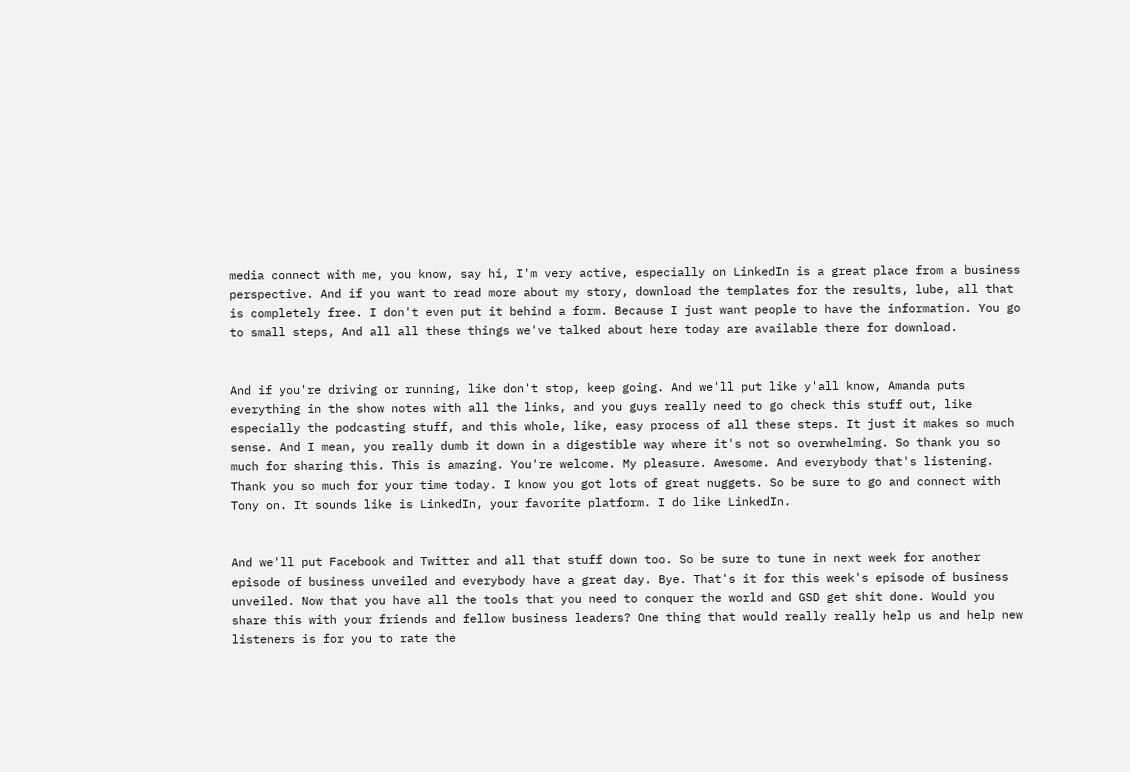media connect with me, you know, say hi, I'm very active, especially on LinkedIn is a great place from a business perspective. And if you want to read more about my story, download the templates for the results, lube, all that is completely free. I don't even put it behind a form. Because I just want people to have the information. You go to small steps, And all all these things we've talked about here today are available there for download.


And if you're driving or running, like don't stop, keep going. And we'll put like y'all know, Amanda puts everything in the show notes with all the links, and you guys really need to go check this stuff out, like especially the podcasting stuff, and this whole, like, easy process of all these steps. It just it makes so much sense. And I mean, you really dumb it down in a digestible way where it's not so overwhelming. So thank you so much for sharing this. This is amazing. You're welcome. My pleasure. Awesome. And everybody that's listening. Thank you so much for your time today. I know you got lots of great nuggets. So be sure to go and connect with Tony on. It sounds like is LinkedIn, your favorite platform. I do like LinkedIn.


And we'll put Facebook and Twitter and all that stuff down too. So be sure to tune in next week for another episode of business unveiled and everybody have a great day. Bye. That's it for this week's episode of business unveiled. Now that you have all the tools that you need to conquer the world and GSD get shit done. Would you share this with your friends and fellow business leaders? One thing that would really really help us and help new listeners is for you to rate the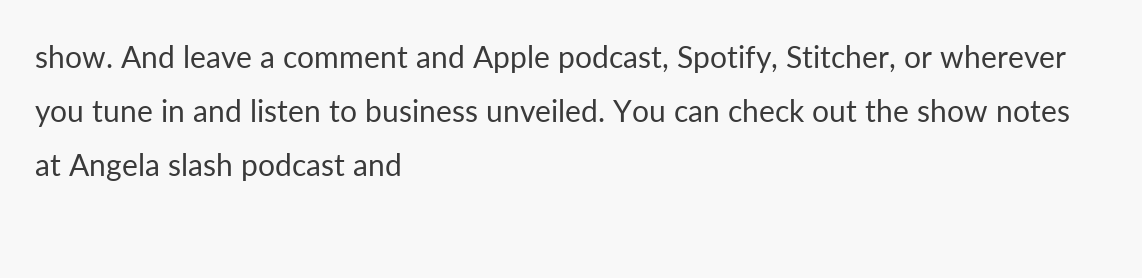show. And leave a comment and Apple podcast, Spotify, Stitcher, or wherever you tune in and listen to business unveiled. You can check out the show notes at Angela slash podcast and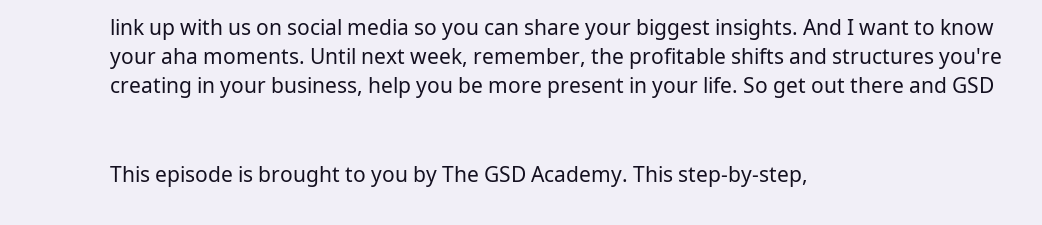link up with us on social media so you can share your biggest insights. And I want to know your aha moments. Until next week, remember, the profitable shifts and structures you're creating in your business, help you be more present in your life. So get out there and GSD


This episode is brought to you by The GSD Academy. This step-by-step,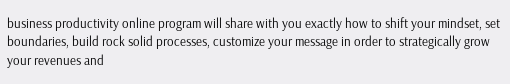business productivity online program will share with you exactly how to shift your mindset, set boundaries, build rock solid processes, customize your message in order to strategically grow your revenues and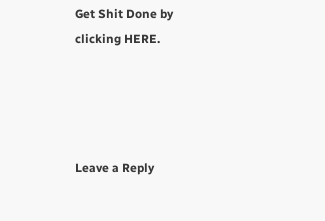Get Shit Done by clicking HERE.




Leave a Reply